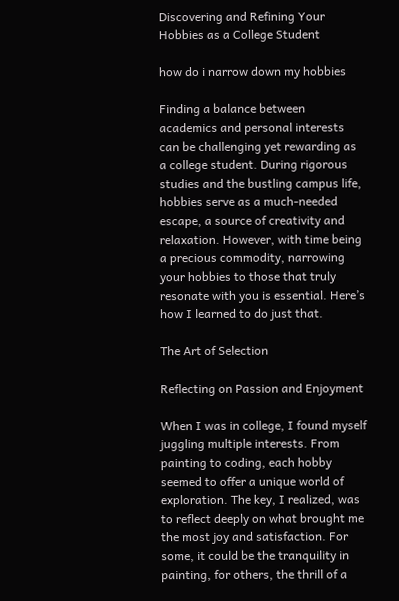Discovering and Refining Your Hobbies as a College Student

how do i narrow down my hobbies

Finding a balance between academics and personal interests can be challenging yet rewarding as a college student. During rigorous studies and the bustling campus life, hobbies serve as a much-needed escape, a source of creativity and relaxation. However, with time being a precious commodity, narrowing your hobbies to those that truly resonate with you is essential. Here’s how I learned to do just that.

The Art of Selection

Reflecting on Passion and Enjoyment

When I was in college, I found myself juggling multiple interests. From painting to coding, each hobby seemed to offer a unique world of exploration. The key, I realized, was to reflect deeply on what brought me the most joy and satisfaction. For some, it could be the tranquility in painting, for others, the thrill of a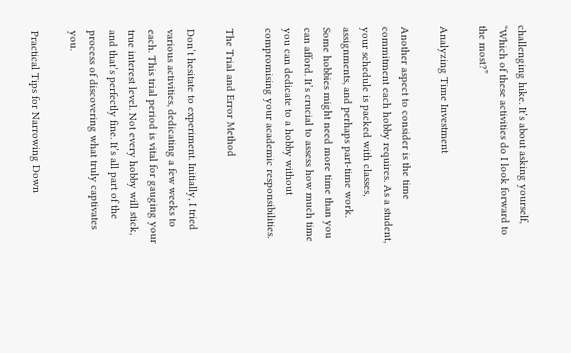challenging hike. It’s about asking yourself, “Which of these activities do I look forward to the most?”

Analyzing Time Investment

Another aspect to consider is the time commitment each hobby requires. As a student, your schedule is packed with classes, assignments, and perhaps part-time work. Some hobbies might need more time than you can afford. It’s crucial to assess how much time you can dedicate to a hobby without compromising your academic responsibilities.

The Trial and Error Method

Don’t hesitate to experiment. Initially, I tried various activities, dedicating a few weeks to each. This trial period is vital for gauging your true interest level. Not every hobby will stick, and that’s perfectly fine. It’s all part of the process of discovering what truly captivates you.

Practical Tips for Narrowing Down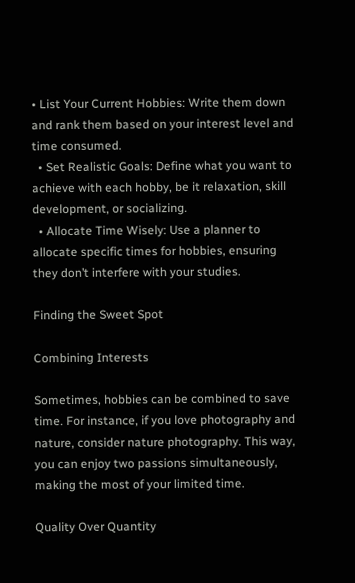• List Your Current Hobbies: Write them down and rank them based on your interest level and time consumed.
  • Set Realistic Goals: Define what you want to achieve with each hobby, be it relaxation, skill development, or socializing.
  • Allocate Time Wisely: Use a planner to allocate specific times for hobbies, ensuring they don’t interfere with your studies.

Finding the Sweet Spot

Combining Interests

Sometimes, hobbies can be combined to save time. For instance, if you love photography and nature, consider nature photography. This way, you can enjoy two passions simultaneously, making the most of your limited time.

Quality Over Quantity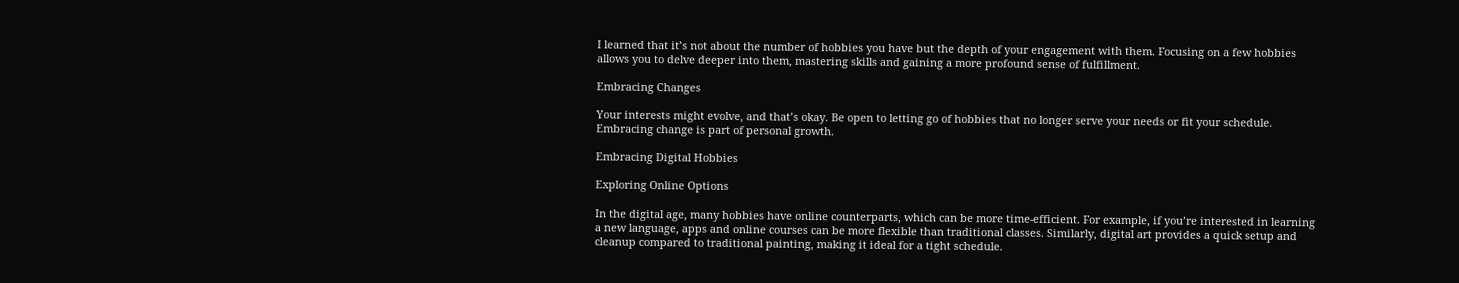I learned that it’s not about the number of hobbies you have but the depth of your engagement with them. Focusing on a few hobbies allows you to delve deeper into them, mastering skills and gaining a more profound sense of fulfillment.

Embracing Changes

Your interests might evolve, and that’s okay. Be open to letting go of hobbies that no longer serve your needs or fit your schedule. Embracing change is part of personal growth.

Embracing Digital Hobbies

Exploring Online Options

In the digital age, many hobbies have online counterparts, which can be more time-efficient. For example, if you’re interested in learning a new language, apps and online courses can be more flexible than traditional classes. Similarly, digital art provides a quick setup and cleanup compared to traditional painting, making it ideal for a tight schedule.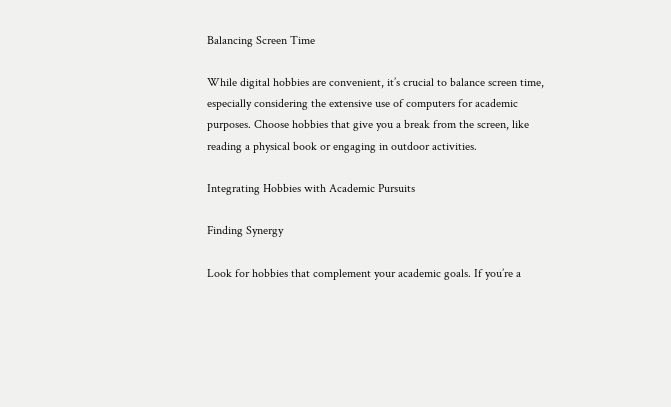Balancing Screen Time

While digital hobbies are convenient, it’s crucial to balance screen time, especially considering the extensive use of computers for academic purposes. Choose hobbies that give you a break from the screen, like reading a physical book or engaging in outdoor activities.

Integrating Hobbies with Academic Pursuits

Finding Synergy

Look for hobbies that complement your academic goals. If you’re a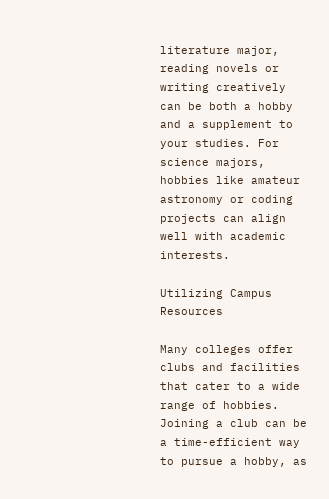literature major, reading novels or writing creatively can be both a hobby and a supplement to your studies. For science majors, hobbies like amateur astronomy or coding projects can align well with academic interests.

Utilizing Campus Resources

Many colleges offer clubs and facilities that cater to a wide range of hobbies. Joining a club can be a time-efficient way to pursue a hobby, as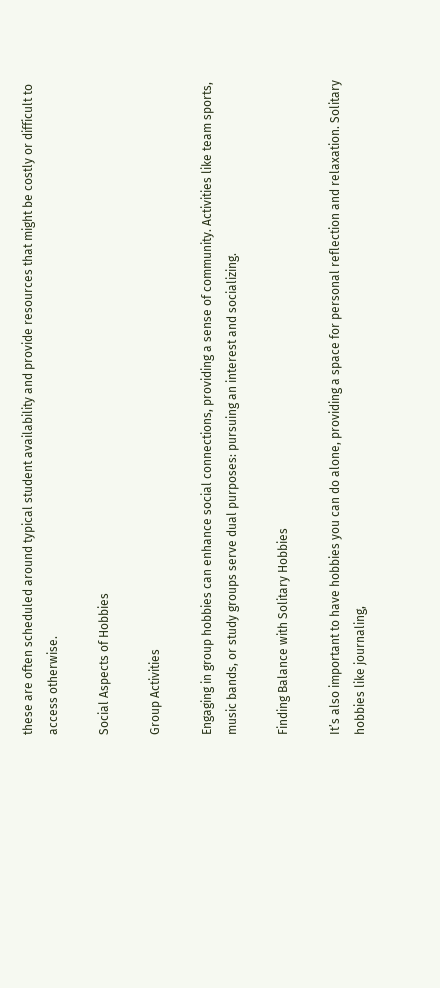these are often scheduled around typical student availability and provide resources that might be costly or difficult to access otherwise.

Social Aspects of Hobbies

Group Activities

Engaging in group hobbies can enhance social connections, providing a sense of community. Activities like team sports, music bands, or study groups serve dual purposes: pursuing an interest and socializing.

Finding Balance with Solitary Hobbies

It’s also important to have hobbies you can do alone, providing a space for personal reflection and relaxation. Solitary hobbies like journaling,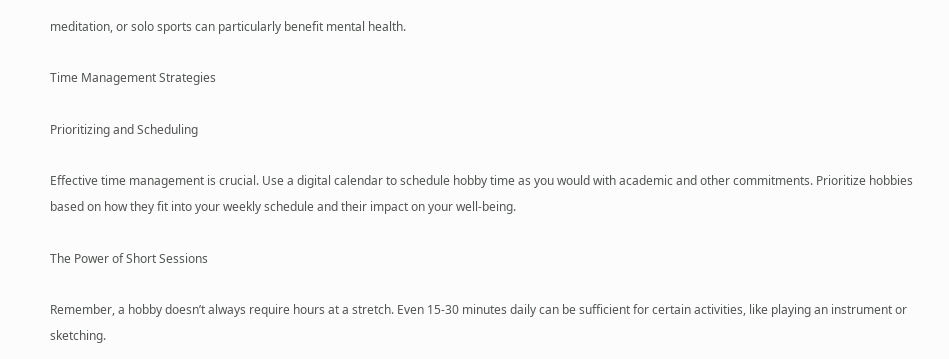meditation, or solo sports can particularly benefit mental health.

Time Management Strategies

Prioritizing and Scheduling

Effective time management is crucial. Use a digital calendar to schedule hobby time as you would with academic and other commitments. Prioritize hobbies based on how they fit into your weekly schedule and their impact on your well-being.

The Power of Short Sessions

Remember, a hobby doesn’t always require hours at a stretch. Even 15-30 minutes daily can be sufficient for certain activities, like playing an instrument or sketching.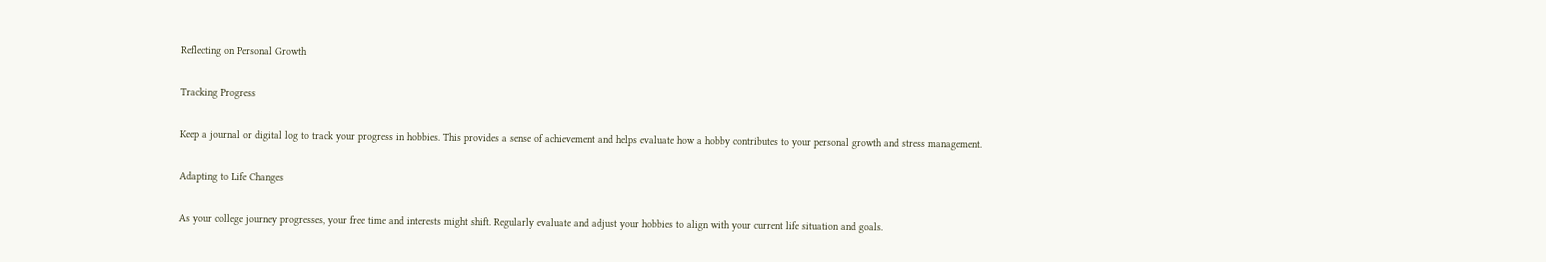Reflecting on Personal Growth

Tracking Progress

Keep a journal or digital log to track your progress in hobbies. This provides a sense of achievement and helps evaluate how a hobby contributes to your personal growth and stress management.

Adapting to Life Changes

As your college journey progresses, your free time and interests might shift. Regularly evaluate and adjust your hobbies to align with your current life situation and goals.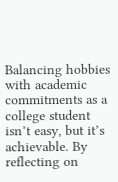Balancing hobbies with academic commitments as a college student isn’t easy, but it’s achievable. By reflecting on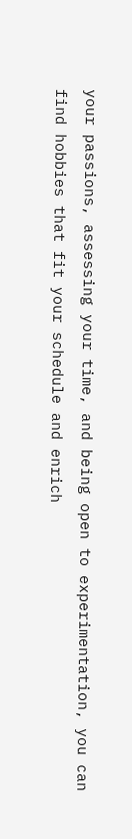your passions, assessing your time, and being open to experimentation, you can find hobbies that fit your schedule and enrich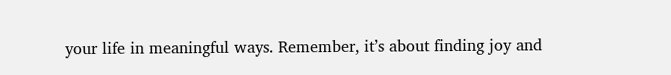your life in meaningful ways. Remember, it’s about finding joy and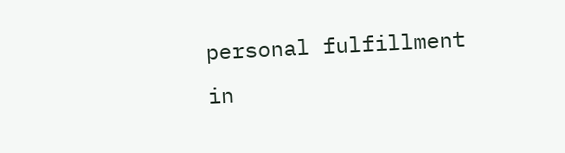personal fulfillment in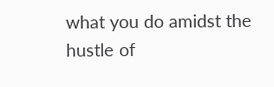what you do amidst the hustle of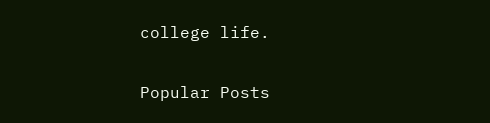college life.

Popular Posts